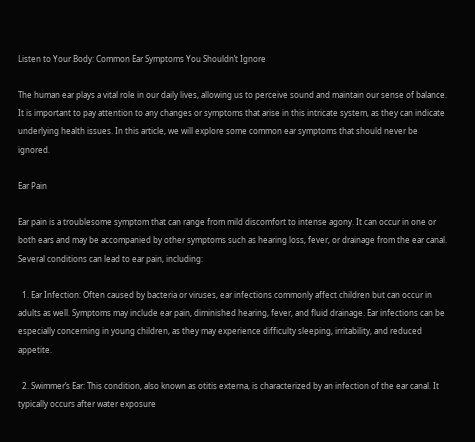Listen to Your Body: Common Ear Symptoms You Shouldn’t Ignore

The human ear plays a vital role in our daily lives, allowing us to perceive sound and maintain our sense of balance. It is important to pay attention to any changes or symptoms that arise in this intricate system, as they can indicate underlying health issues. In this article, we will explore some common ear symptoms that should never be ignored.

Ear Pain

Ear pain is a troublesome symptom that can range from mild discomfort to intense agony. It can occur in one or both ears and may be accompanied by other symptoms such as hearing loss, fever, or drainage from the ear canal. Several conditions can lead to ear pain, including:

  1. Ear Infection: Often caused by bacteria or viruses, ear infections commonly affect children but can occur in adults as well. Symptoms may include ear pain, diminished hearing, fever, and fluid drainage. Ear infections can be especially concerning in young children, as they may experience difficulty sleeping, irritability, and reduced appetite.

  2. Swimmer’s Ear: This condition, also known as otitis externa, is characterized by an infection of the ear canal. It typically occurs after water exposure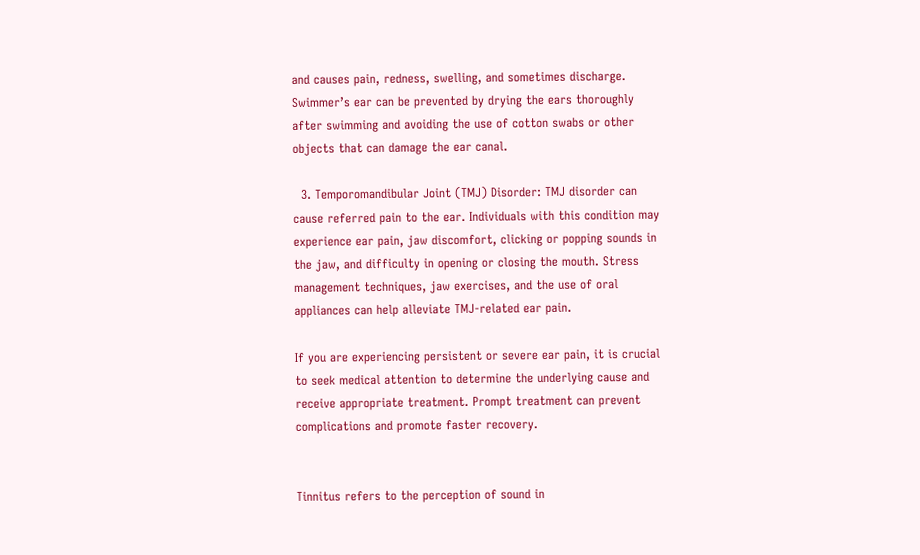and causes pain, redness, swelling, and sometimes discharge. Swimmer’s ear can be prevented by drying the ears thoroughly after swimming and avoiding the use of cotton swabs or other objects that can damage the ear canal.

  3. Temporomandibular Joint (TMJ) Disorder: TMJ disorder can cause referred pain to the ear. Individuals with this condition may experience ear pain, jaw discomfort, clicking or popping sounds in the jaw, and difficulty in opening or closing the mouth. Stress management techniques, jaw exercises, and the use of oral appliances can help alleviate TMJ-related ear pain.

If you are experiencing persistent or severe ear pain, it is crucial to seek medical attention to determine the underlying cause and receive appropriate treatment. Prompt treatment can prevent complications and promote faster recovery.


Tinnitus refers to the perception of sound in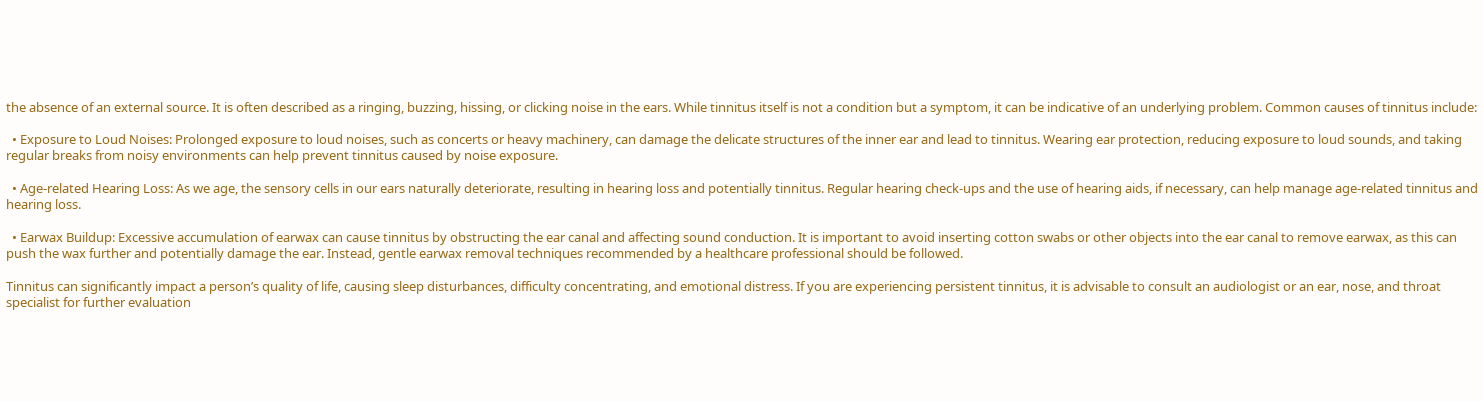the absence of an external source. It is often described as a ringing, buzzing, hissing, or clicking noise in the ears. While tinnitus itself is not a condition but a symptom, it can be indicative of an underlying problem. Common causes of tinnitus include:

  • Exposure to Loud Noises: Prolonged exposure to loud noises, such as concerts or heavy machinery, can damage the delicate structures of the inner ear and lead to tinnitus. Wearing ear protection, reducing exposure to loud sounds, and taking regular breaks from noisy environments can help prevent tinnitus caused by noise exposure.

  • Age-related Hearing Loss: As we age, the sensory cells in our ears naturally deteriorate, resulting in hearing loss and potentially tinnitus. Regular hearing check-ups and the use of hearing aids, if necessary, can help manage age-related tinnitus and hearing loss.

  • Earwax Buildup: Excessive accumulation of earwax can cause tinnitus by obstructing the ear canal and affecting sound conduction. It is important to avoid inserting cotton swabs or other objects into the ear canal to remove earwax, as this can push the wax further and potentially damage the ear. Instead, gentle earwax removal techniques recommended by a healthcare professional should be followed.

Tinnitus can significantly impact a person’s quality of life, causing sleep disturbances, difficulty concentrating, and emotional distress. If you are experiencing persistent tinnitus, it is advisable to consult an audiologist or an ear, nose, and throat specialist for further evaluation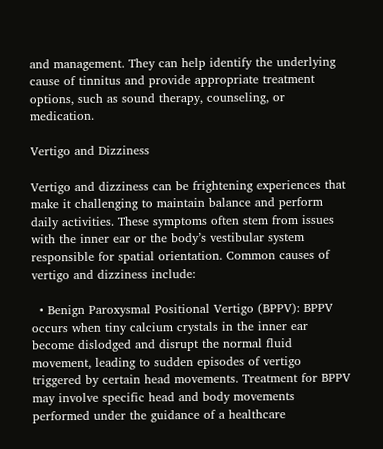and management. They can help identify the underlying cause of tinnitus and provide appropriate treatment options, such as sound therapy, counseling, or medication.

Vertigo and Dizziness

Vertigo and dizziness can be frightening experiences that make it challenging to maintain balance and perform daily activities. These symptoms often stem from issues with the inner ear or the body’s vestibular system responsible for spatial orientation. Common causes of vertigo and dizziness include:

  • Benign Paroxysmal Positional Vertigo (BPPV): BPPV occurs when tiny calcium crystals in the inner ear become dislodged and disrupt the normal fluid movement, leading to sudden episodes of vertigo triggered by certain head movements. Treatment for BPPV may involve specific head and body movements performed under the guidance of a healthcare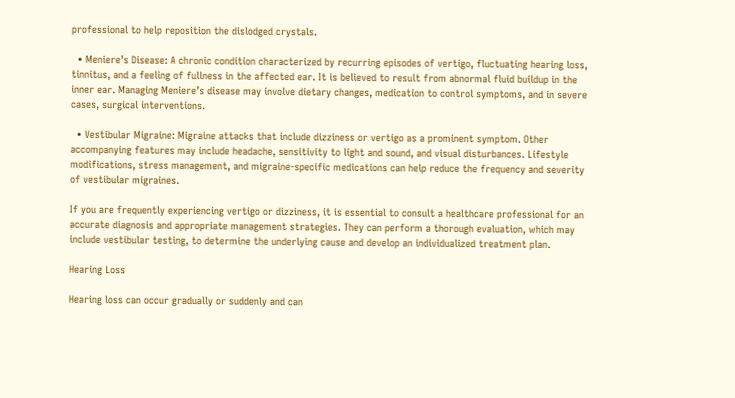professional to help reposition the dislodged crystals.

  • Meniere’s Disease: A chronic condition characterized by recurring episodes of vertigo, fluctuating hearing loss, tinnitus, and a feeling of fullness in the affected ear. It is believed to result from abnormal fluid buildup in the inner ear. Managing Meniere’s disease may involve dietary changes, medication to control symptoms, and in severe cases, surgical interventions.

  • Vestibular Migraine: Migraine attacks that include dizziness or vertigo as a prominent symptom. Other accompanying features may include headache, sensitivity to light and sound, and visual disturbances. Lifestyle modifications, stress management, and migraine-specific medications can help reduce the frequency and severity of vestibular migraines.

If you are frequently experiencing vertigo or dizziness, it is essential to consult a healthcare professional for an accurate diagnosis and appropriate management strategies. They can perform a thorough evaluation, which may include vestibular testing, to determine the underlying cause and develop an individualized treatment plan.

Hearing Loss

Hearing loss can occur gradually or suddenly and can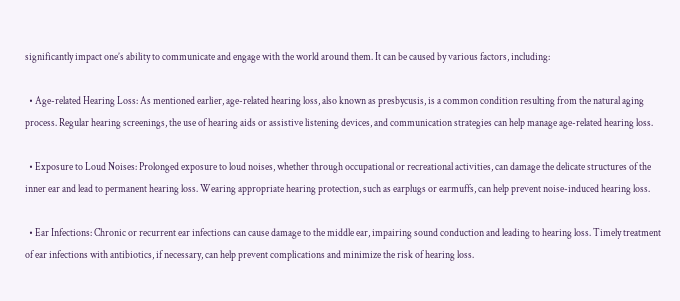significantly impact one’s ability to communicate and engage with the world around them. It can be caused by various factors, including:

  • Age-related Hearing Loss: As mentioned earlier, age-related hearing loss, also known as presbycusis, is a common condition resulting from the natural aging process. Regular hearing screenings, the use of hearing aids or assistive listening devices, and communication strategies can help manage age-related hearing loss.

  • Exposure to Loud Noises: Prolonged exposure to loud noises, whether through occupational or recreational activities, can damage the delicate structures of the inner ear and lead to permanent hearing loss. Wearing appropriate hearing protection, such as earplugs or earmuffs, can help prevent noise-induced hearing loss.

  • Ear Infections: Chronic or recurrent ear infections can cause damage to the middle ear, impairing sound conduction and leading to hearing loss. Timely treatment of ear infections with antibiotics, if necessary, can help prevent complications and minimize the risk of hearing loss.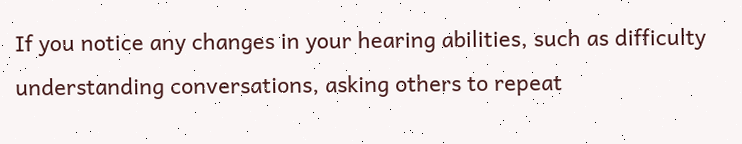If you notice any changes in your hearing abilities, such as difficulty understanding conversations, asking others to repeat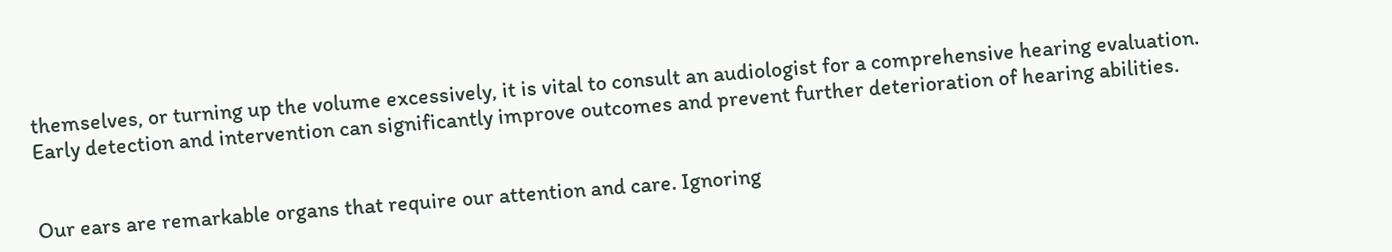themselves, or turning up the volume excessively, it is vital to consult an audiologist for a comprehensive hearing evaluation. Early detection and intervention can significantly improve outcomes and prevent further deterioration of hearing abilities.


Our ears are remarkable organs that require our attention and care. Ignoring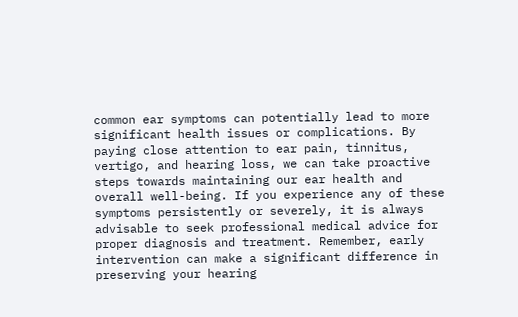common ear symptoms can potentially lead to more significant health issues or complications. By paying close attention to ear pain, tinnitus, vertigo, and hearing loss, we can take proactive steps towards maintaining our ear health and overall well-being. If you experience any of these symptoms persistently or severely, it is always advisable to seek professional medical advice for proper diagnosis and treatment. Remember, early intervention can make a significant difference in preserving your hearing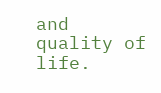and quality of life.